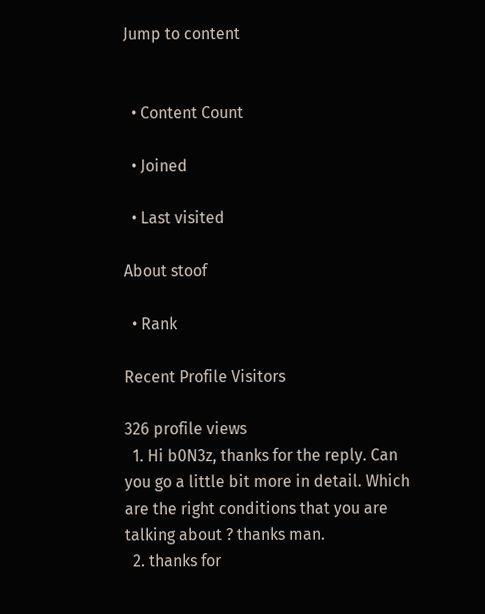Jump to content


  • Content Count

  • Joined

  • Last visited

About stoof

  • Rank

Recent Profile Visitors

326 profile views
  1. Hi b0N3z, thanks for the reply. Can you go a little bit more in detail. Which are the right conditions that you are talking about ? thanks man.
  2. thanks for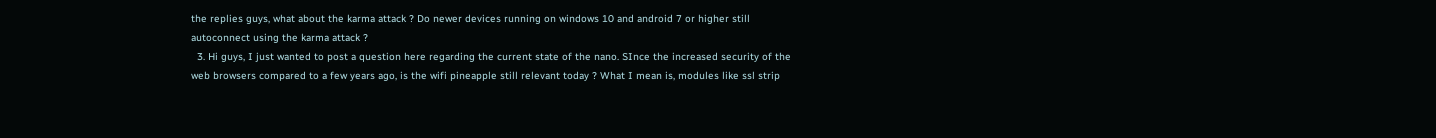the replies guys, what about the karma attack ? Do newer devices running on windows 10 and android 7 or higher still autoconnect using the karma attack ?
  3. Hi guys, I just wanted to post a question here regarding the current state of the nano. SInce the increased security of the web browsers compared to a few years ago, is the wifi pineapple still relevant today ? What I mean is, modules like ssl strip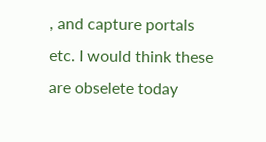, and capture portals etc. I would think these are obselete today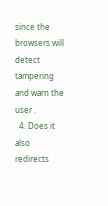since the browsers will detect tampering and warn the user .
  4. Does it also redirects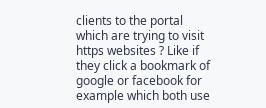clients to the portal which are trying to visit https websites ? Like if they click a bookmark of google or facebook for example which both use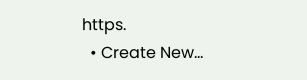https.
  • Create New...